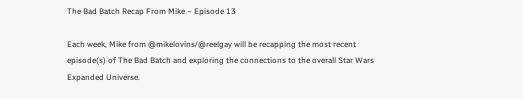The Bad Batch Recap From Mike – Episode 13

Each week, Mike from @mikelovins/@reelgay will be recapping the most recent episode(s) of The Bad Batch and exploring the connections to the overall Star Wars Expanded Universe.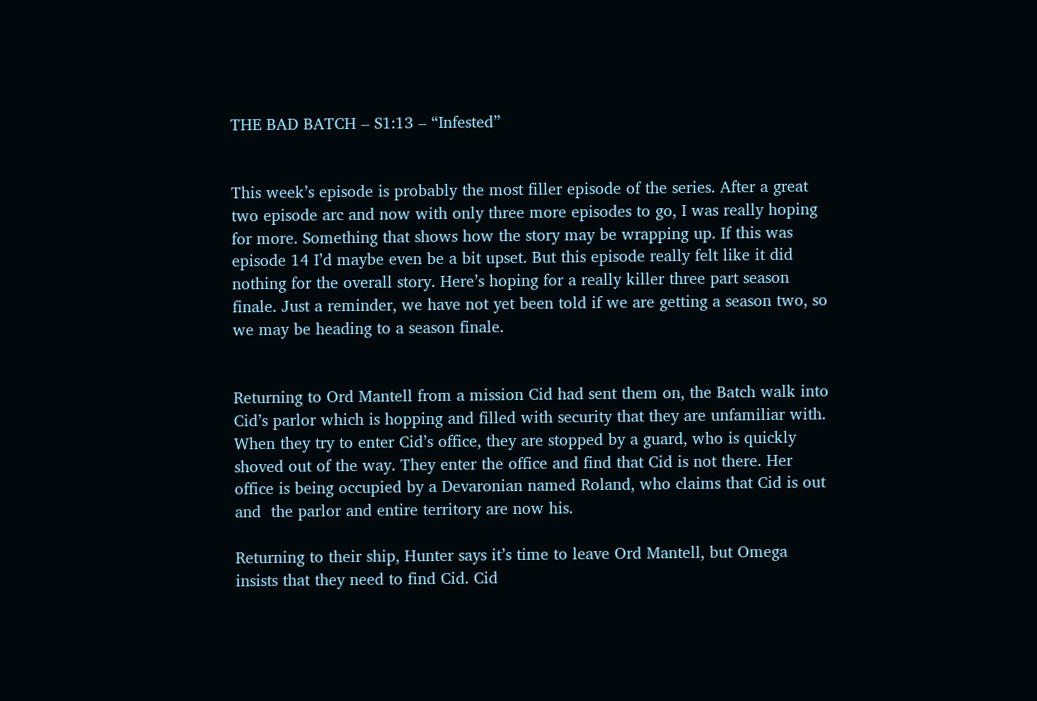THE BAD BATCH – S1:13 – “Infested”


This week’s episode is probably the most filler episode of the series. After a great two episode arc and now with only three more episodes to go, I was really hoping for more. Something that shows how the story may be wrapping up. If this was episode 14 I’d maybe even be a bit upset. But this episode really felt like it did nothing for the overall story. Here’s hoping for a really killer three part season finale. Just a reminder, we have not yet been told if we are getting a season two, so we may be heading to a season finale.


Returning to Ord Mantell from a mission Cid had sent them on, the Batch walk into Cid’s parlor which is hopping and filled with security that they are unfamiliar with. When they try to enter Cid’s office, they are stopped by a guard, who is quickly shoved out of the way. They enter the office and find that Cid is not there. Her office is being occupied by a Devaronian named Roland, who claims that Cid is out and  the parlor and entire territory are now his.

Returning to their ship, Hunter says it’s time to leave Ord Mantell, but Omega insists that they need to find Cid. Cid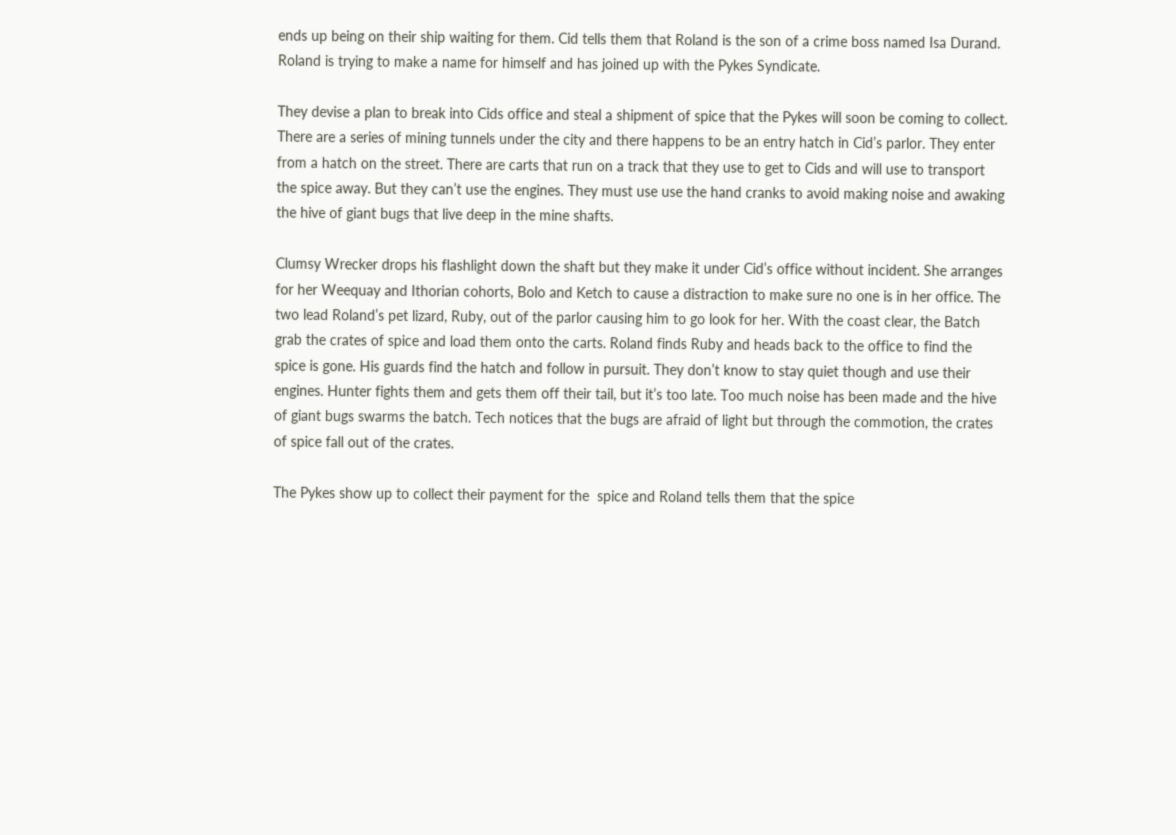ends up being on their ship waiting for them. Cid tells them that Roland is the son of a crime boss named Isa Durand. Roland is trying to make a name for himself and has joined up with the Pykes Syndicate.

They devise a plan to break into Cids office and steal a shipment of spice that the Pykes will soon be coming to collect. There are a series of mining tunnels under the city and there happens to be an entry hatch in Cid’s parlor. They enter from a hatch on the street. There are carts that run on a track that they use to get to Cids and will use to transport the spice away. But they can’t use the engines. They must use use the hand cranks to avoid making noise and awaking the hive of giant bugs that live deep in the mine shafts.

Clumsy Wrecker drops his flashlight down the shaft but they make it under Cid’s office without incident. She arranges for her Weequay and Ithorian cohorts, Bolo and Ketch to cause a distraction to make sure no one is in her office. The two lead Roland’s pet lizard, Ruby, out of the parlor causing him to go look for her. With the coast clear, the Batch grab the crates of spice and load them onto the carts. Roland finds Ruby and heads back to the office to find the spice is gone. His guards find the hatch and follow in pursuit. They don’t know to stay quiet though and use their engines. Hunter fights them and gets them off their tail, but it’s too late. Too much noise has been made and the hive of giant bugs swarms the batch. Tech notices that the bugs are afraid of light but through the commotion, the crates of spice fall out of the crates.

The Pykes show up to collect their payment for the  spice and Roland tells them that the spice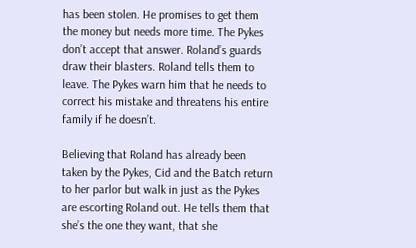has been stolen. He promises to get them the money but needs more time. The Pykes don’t accept that answer. Roland’s guards draw their blasters. Roland tells them to leave. The Pykes warn him that he needs to correct his mistake and threatens his entire family if he doesn’t.

Believing that Roland has already been taken by the Pykes, Cid and the Batch return to her parlor but walk in just as the Pykes are escorting Roland out. He tells them that she’s the one they want, that she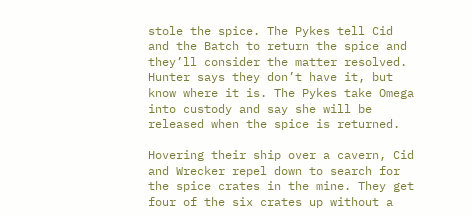stole the spice. The Pykes tell Cid and the Batch to return the spice and they’ll consider the matter resolved. Hunter says they don’t have it, but know where it is. The Pykes take Omega into custody and say she will be released when the spice is returned.

Hovering their ship over a cavern, Cid and Wrecker repel down to search for the spice crates in the mine. They get four of the six crates up without a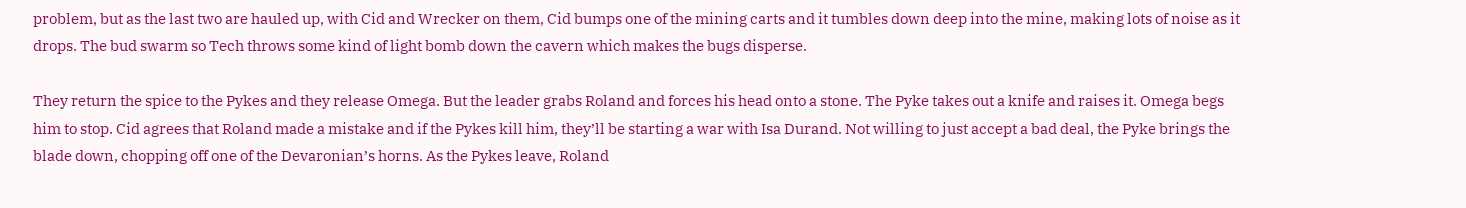problem, but as the last two are hauled up, with Cid and Wrecker on them, Cid bumps one of the mining carts and it tumbles down deep into the mine, making lots of noise as it drops. The bud swarm so Tech throws some kind of light bomb down the cavern which makes the bugs disperse.

They return the spice to the Pykes and they release Omega. But the leader grabs Roland and forces his head onto a stone. The Pyke takes out a knife and raises it. Omega begs him to stop. Cid agrees that Roland made a mistake and if the Pykes kill him, they’ll be starting a war with Isa Durand. Not willing to just accept a bad deal, the Pyke brings the blade down, chopping off one of the Devaronian’s horns. As the Pykes leave, Roland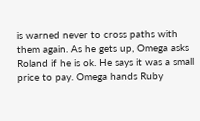is warned never to cross paths with them again. As he gets up, Omega asks Roland if he is ok. He says it was a small price to pay. Omega hands Ruby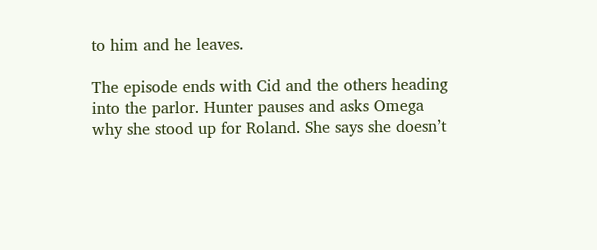to him and he leaves.

The episode ends with Cid and the others heading into the parlor. Hunter pauses and asks Omega why she stood up for Roland. She says she doesn’t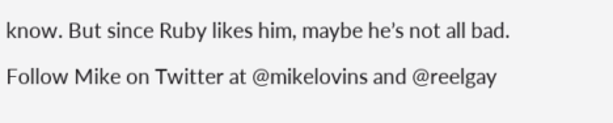know. But since Ruby likes him, maybe he’s not all bad.

Follow Mike on Twitter at @mikelovins and @reelgay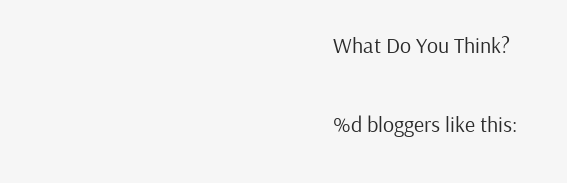What Do You Think?

%d bloggers like this: